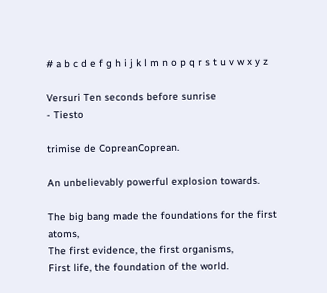# a b c d e f g h i j k l m n o p q r s t u v w x y z

Versuri Ten seconds before sunrise
- Tiesto

trimise de CopreanCoprean.

An unbelievably powerful explosion towards.

The big bang made the foundations for the first atoms,
The first evidence, the first organisms,
First life, the foundation of the world.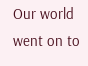Our world went on to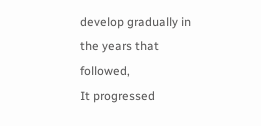develop gradually in the years that followed,
It progressed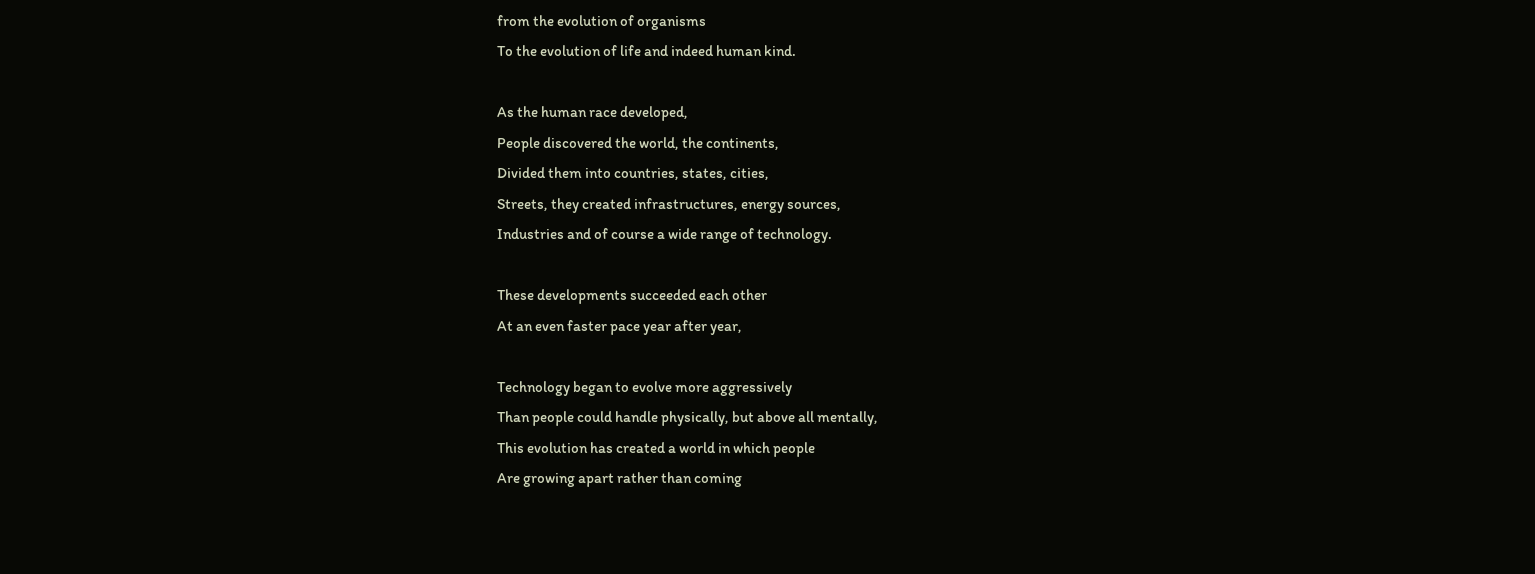from the evolution of organisms
To the evolution of life and indeed human kind.

As the human race developed,
People discovered the world, the continents,
Divided them into countries, states, cities,
Streets, they created infrastructures, energy sources,
Industries and of course a wide range of technology.

These developments succeeded each other
At an even faster pace year after year,

Technology began to evolve more aggressively
Than people could handle physically, but above all mentally,
This evolution has created a world in which people
Are growing apart rather than coming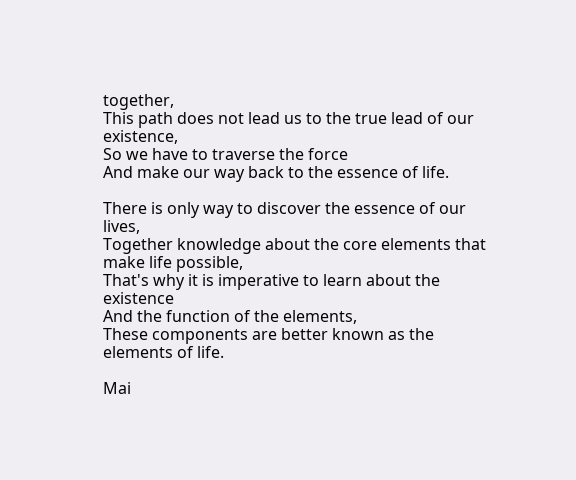together,
This path does not lead us to the true lead of our existence,
So we have to traverse the force
And make our way back to the essence of life.

There is only way to discover the essence of our lives,
Together knowledge about the core elements that make life possible,
That's why it is imperative to learn about the existence
And the function of the elements,
These components are better known as the elements of life.

Mai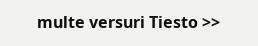multe versuri Tiesto >>